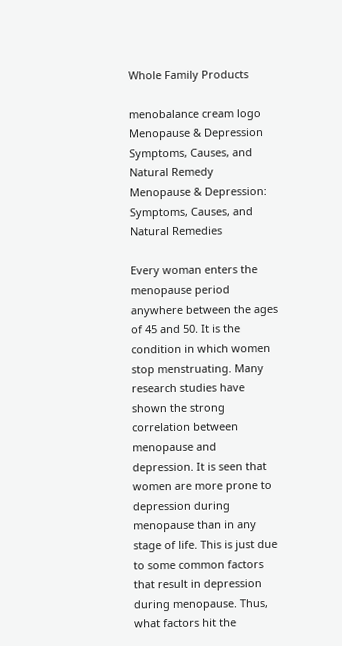Whole Family Products

menobalance cream logo
Menopause & Depression Symptoms, Causes, and Natural Remedy
Menopause & Depression: Symptoms, Causes, and Natural Remedies

Every woman enters the menopause period anywhere between the ages of 45 and 50. It is the condition in which women stop menstruating. Many research studies have shown the strong correlation between menopause and depression. It is seen that women are more prone to depression during menopause than in any stage of life. This is just due to some common factors that result in depression during menopause. Thus, what factors hit the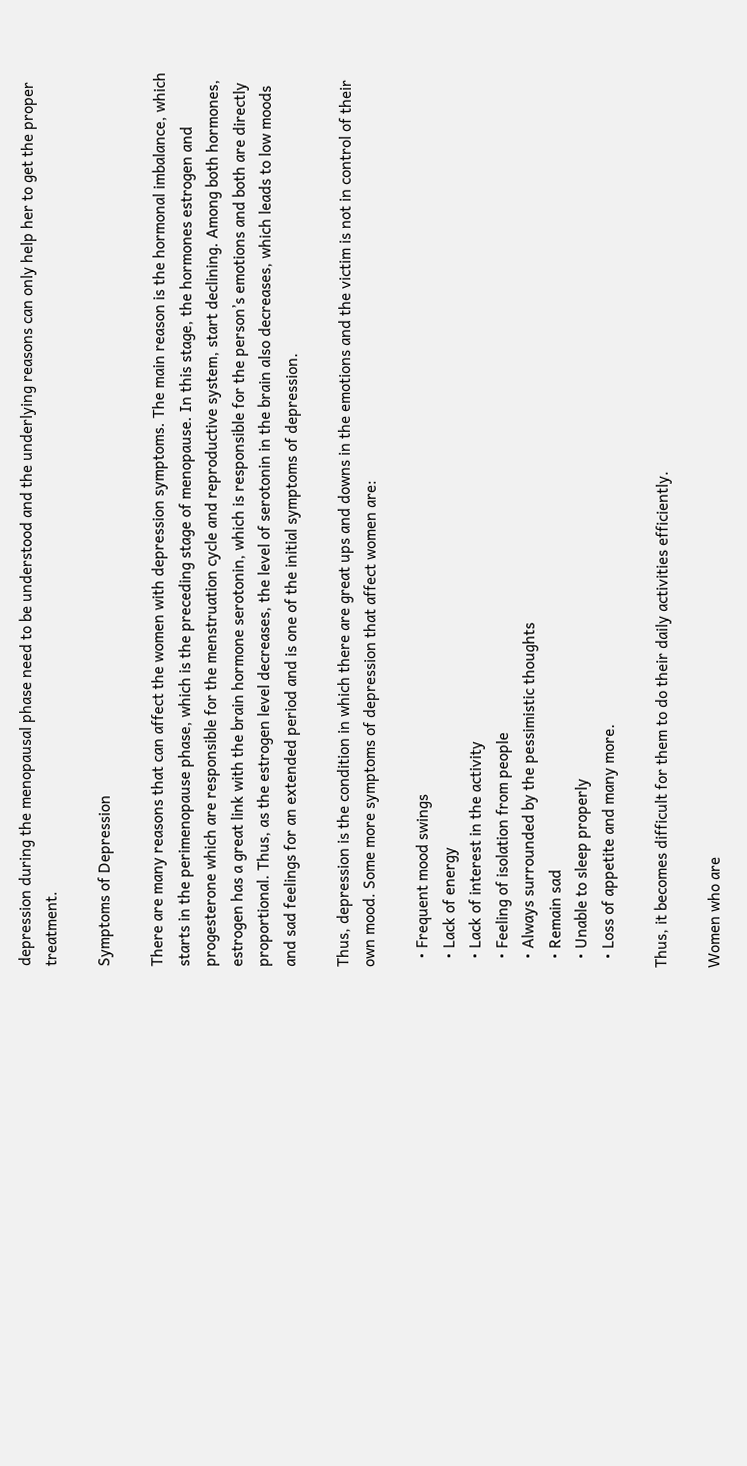depression during the menopausal phase need to be understood and the underlying reasons can only help her to get the proper treatment.

Symptoms of Depression

There are many reasons that can affect the women with depression symptoms. The main reason is the hormonal imbalance, which starts in the perimenopause phase, which is the preceding stage of menopause. In this stage, the hormones estrogen and progesterone which are responsible for the menstruation cycle and reproductive system, start declining. Among both hormones, estrogen has a great link with the brain hormone serotonin, which is responsible for the person’s emotions and both are directly proportional. Thus, as the estrogen level decreases, the level of serotonin in the brain also decreases, which leads to low moods and sad feelings for an extended period and is one of the initial symptoms of depression.

Thus, depression is the condition in which there are great ups and downs in the emotions and the victim is not in control of their own mood. Some more symptoms of depression that affect women are:

  • Frequent mood swings
  • Lack of energy
  • Lack of interest in the activity
  • Feeling of isolation from people
  • Always surrounded by the pessimistic thoughts
  • Remain sad
  • Unable to sleep properly
  • Loss of appetite and many more.

Thus, it becomes difficult for them to do their daily activities efficiently.

Women who are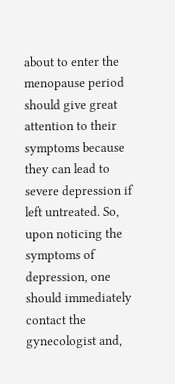about to enter the menopause period should give great attention to their symptoms because they can lead to severe depression if left untreated. So, upon noticing the symptoms of depression, one should immediately contact the gynecologist and,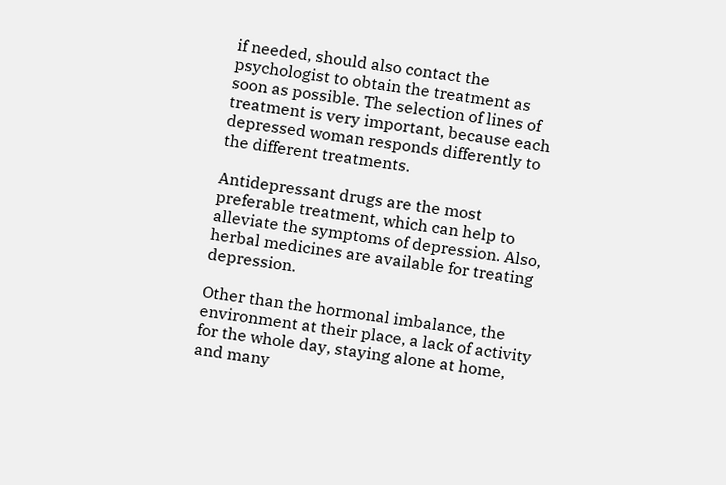if needed, should also contact the psychologist to obtain the treatment as soon as possible. The selection of lines of treatment is very important, because each depressed woman responds differently to the different treatments.

Antidepressant drugs are the most preferable treatment, which can help to alleviate the symptoms of depression. Also, herbal medicines are available for treating depression.

Other than the hormonal imbalance, the environment at their place, a lack of activity for the whole day, staying alone at home, and many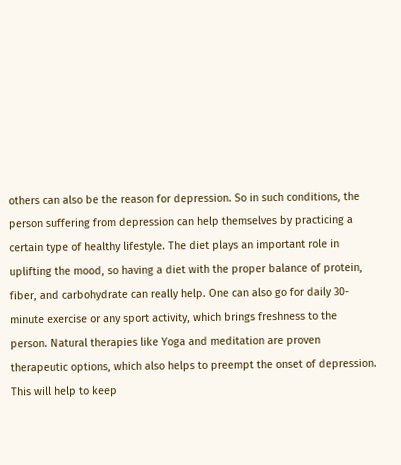others can also be the reason for depression. So in such conditions, the person suffering from depression can help themselves by practicing a certain type of healthy lifestyle. The diet plays an important role in uplifting the mood, so having a diet with the proper balance of protein, fiber, and carbohydrate can really help. One can also go for daily 30-minute exercise or any sport activity, which brings freshness to the person. Natural therapies like Yoga and meditation are proven therapeutic options, which also helps to preempt the onset of depression. This will help to keep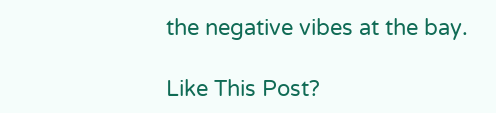the negative vibes at the bay.

Like This Post?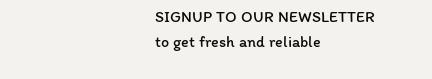SIGNUP TO OUR NEWSLETTER to get fresh and reliable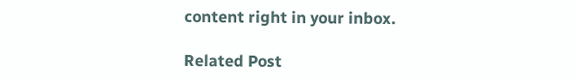content right in your inbox.

Related Post